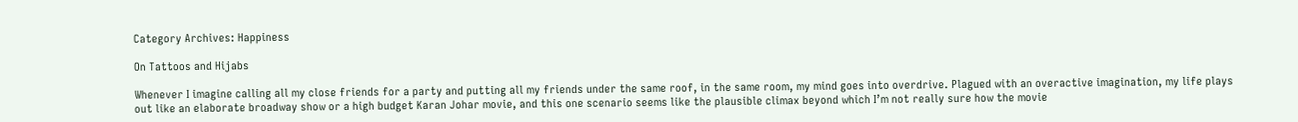Category Archives: Happiness

On Tattoos and Hijabs

Whenever I imagine calling all my close friends for a party and putting all my friends under the same roof, in the same room, my mind goes into overdrive. Plagued with an overactive imagination, my life plays out like an elaborate broadway show or a high budget Karan Johar movie, and this one scenario seems like the plausible climax beyond which I’m not really sure how the movie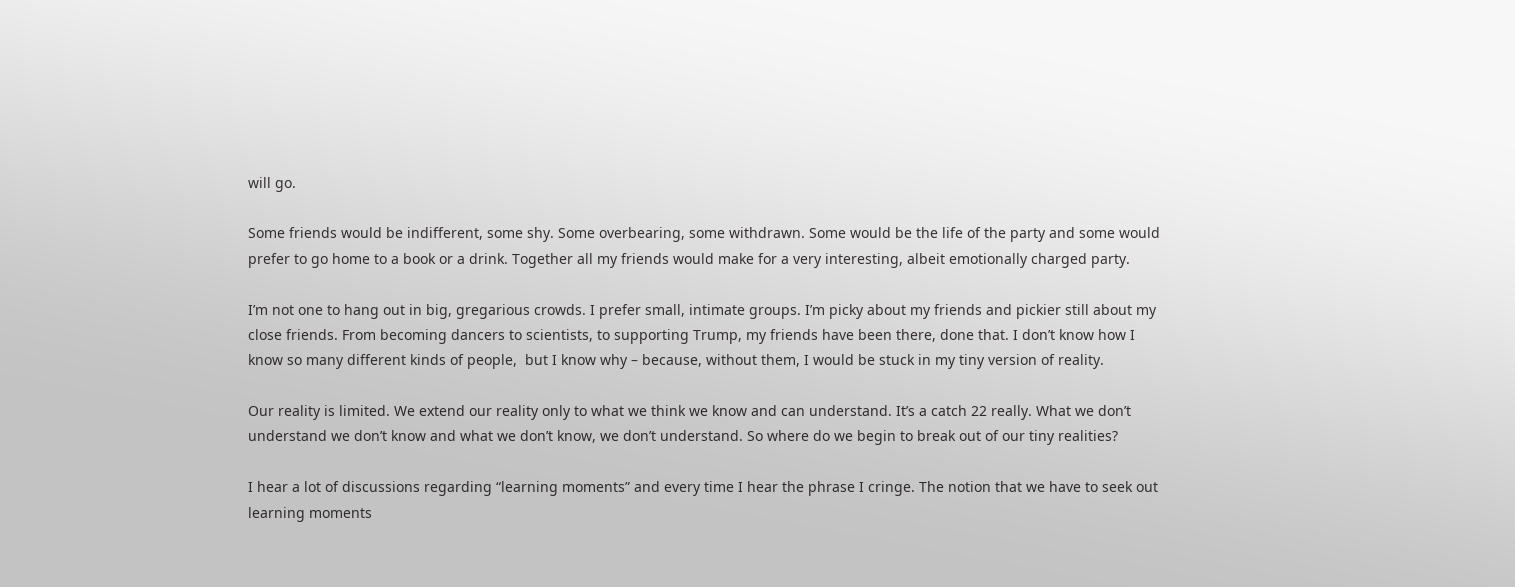will go.

Some friends would be indifferent, some shy. Some overbearing, some withdrawn. Some would be the life of the party and some would prefer to go home to a book or a drink. Together all my friends would make for a very interesting, albeit emotionally charged party.

I’m not one to hang out in big, gregarious crowds. I prefer small, intimate groups. I’m picky about my friends and pickier still about my close friends. From becoming dancers to scientists, to supporting Trump, my friends have been there, done that. I don’t know how I know so many different kinds of people,  but I know why – because, without them, I would be stuck in my tiny version of reality.

Our reality is limited. We extend our reality only to what we think we know and can understand. It’s a catch 22 really. What we don’t understand we don’t know and what we don’t know, we don’t understand. So where do we begin to break out of our tiny realities?

I hear a lot of discussions regarding “learning moments” and every time I hear the phrase I cringe. The notion that we have to seek out learning moments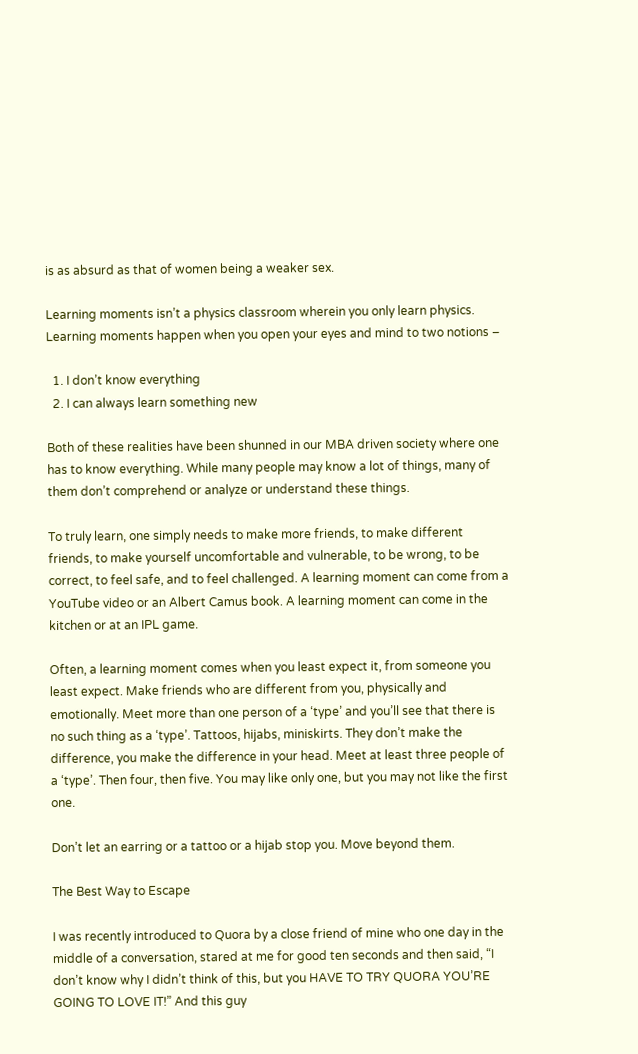is as absurd as that of women being a weaker sex.

Learning moments isn’t a physics classroom wherein you only learn physics. Learning moments happen when you open your eyes and mind to two notions –

  1. I don’t know everything
  2. I can always learn something new

Both of these realities have been shunned in our MBA driven society where one has to know everything. While many people may know a lot of things, many of them don’t comprehend or analyze or understand these things.

To truly learn, one simply needs to make more friends, to make different friends, to make yourself uncomfortable and vulnerable, to be wrong, to be correct, to feel safe, and to feel challenged. A learning moment can come from a YouTube video or an Albert Camus book. A learning moment can come in the kitchen or at an IPL game.

Often, a learning moment comes when you least expect it, from someone you least expect. Make friends who are different from you, physically and emotionally. Meet more than one person of a ‘type’ and you’ll see that there is no such thing as a ‘type’. Tattoos, hijabs, miniskirts. They don’t make the difference, you make the difference in your head. Meet at least three people of a ‘type’. Then four, then five. You may like only one, but you may not like the first one.

Don’t let an earring or a tattoo or a hijab stop you. Move beyond them.

The Best Way to Escape

I was recently introduced to Quora by a close friend of mine who one day in the middle of a conversation, stared at me for good ten seconds and then said, “I don’t know why I didn’t think of this, but you HAVE TO TRY QUORA YOU’RE GOING TO LOVE IT!” And this guy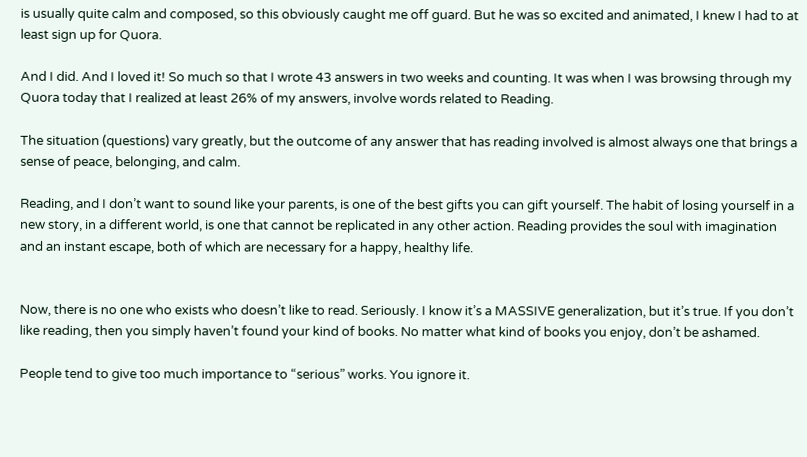is usually quite calm and composed, so this obviously caught me off guard. But he was so excited and animated, I knew I had to at least sign up for Quora.

And I did. And I loved it! So much so that I wrote 43 answers in two weeks and counting. It was when I was browsing through my Quora today that I realized at least 26% of my answers, involve words related to Reading.

The situation (questions) vary greatly, but the outcome of any answer that has reading involved is almost always one that brings a sense of peace, belonging, and calm.

Reading, and I don’t want to sound like your parents, is one of the best gifts you can gift yourself. The habit of losing yourself in a new story, in a different world, is one that cannot be replicated in any other action. Reading provides the soul with imagination and an instant escape, both of which are necessary for a happy, healthy life.


Now, there is no one who exists who doesn’t like to read. Seriously. I know it’s a MASSIVE generalization, but it’s true. If you don’t like reading, then you simply haven’t found your kind of books. No matter what kind of books you enjoy, don’t be ashamed.

People tend to give too much importance to “serious” works. You ignore it.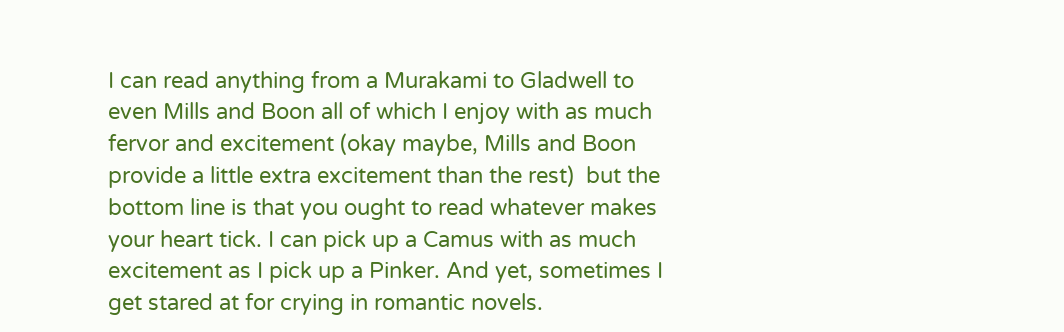I can read anything from a Murakami to Gladwell to even Mills and Boon all of which I enjoy with as much fervor and excitement (okay maybe, Mills and Boon provide a little extra excitement than the rest)  but the bottom line is that you ought to read whatever makes your heart tick. I can pick up a Camus with as much excitement as I pick up a Pinker. And yet, sometimes I get stared at for crying in romantic novels.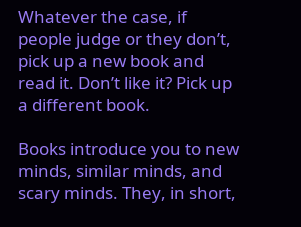Whatever the case, if people judge or they don’t, pick up a new book and read it. Don’t like it? Pick up a different book.

Books introduce you to new minds, similar minds, and scary minds. They, in short,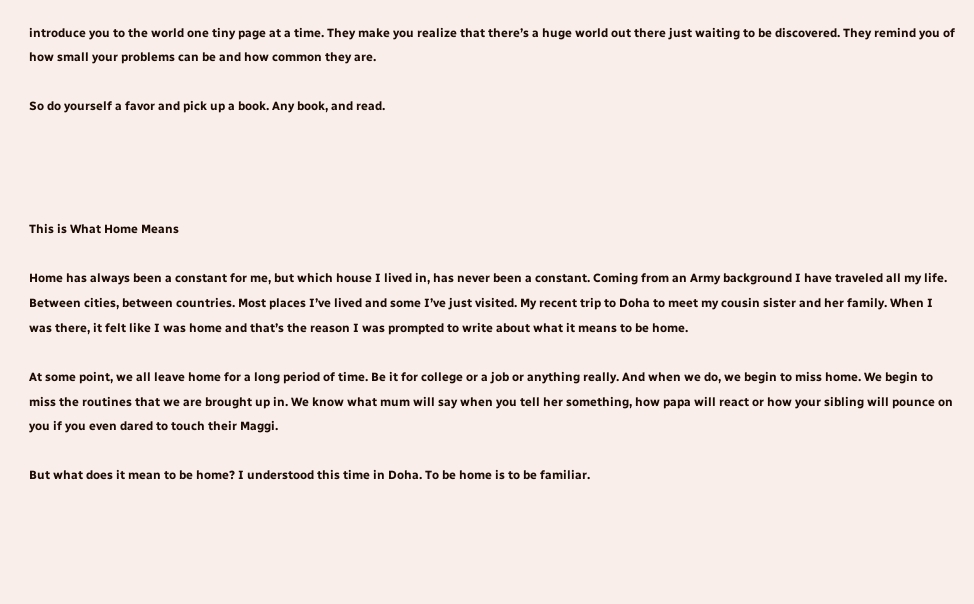introduce you to the world one tiny page at a time. They make you realize that there’s a huge world out there just waiting to be discovered. They remind you of how small your problems can be and how common they are.

So do yourself a favor and pick up a book. Any book, and read.




This is What Home Means

Home has always been a constant for me, but which house I lived in, has never been a constant. Coming from an Army background I have traveled all my life. Between cities, between countries. Most places I’ve lived and some I’ve just visited. My recent trip to Doha to meet my cousin sister and her family. When I was there, it felt like I was home and that’s the reason I was prompted to write about what it means to be home.

At some point, we all leave home for a long period of time. Be it for college or a job or anything really. And when we do, we begin to miss home. We begin to miss the routines that we are brought up in. We know what mum will say when you tell her something, how papa will react or how your sibling will pounce on you if you even dared to touch their Maggi.

But what does it mean to be home? I understood this time in Doha. To be home is to be familiar.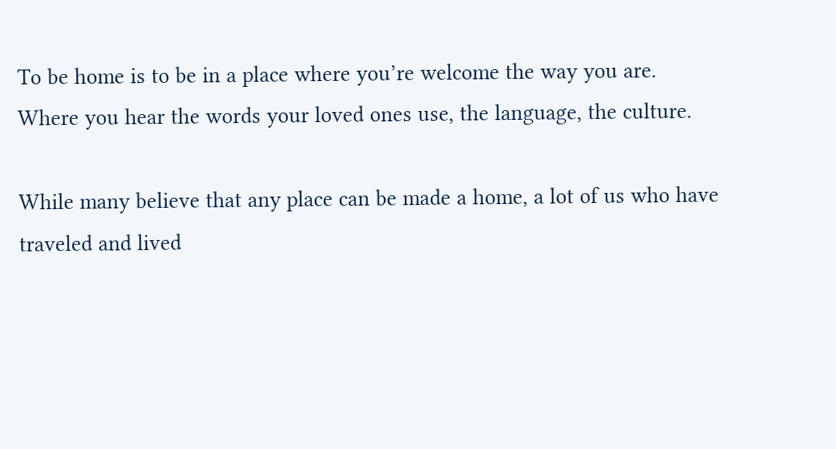To be home is to be in a place where you’re welcome the way you are. Where you hear the words your loved ones use, the language, the culture.

While many believe that any place can be made a home, a lot of us who have traveled and lived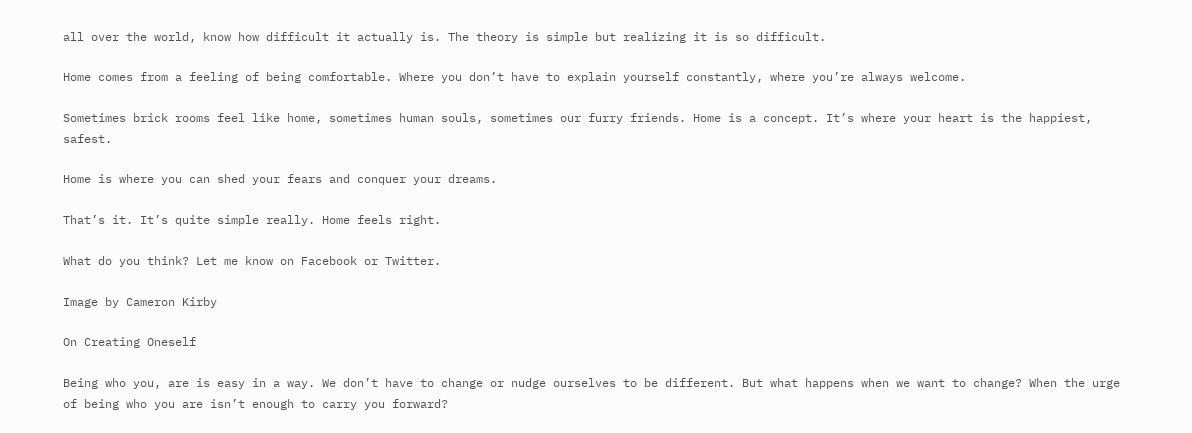all over the world, know how difficult it actually is. The theory is simple but realizing it is so difficult.

Home comes from a feeling of being comfortable. Where you don’t have to explain yourself constantly, where you’re always welcome.

Sometimes brick rooms feel like home, sometimes human souls, sometimes our furry friends. Home is a concept. It’s where your heart is the happiest, safest.

Home is where you can shed your fears and conquer your dreams.

That’s it. It’s quite simple really. Home feels right.

What do you think? Let me know on Facebook or Twitter.

Image by Cameron Kirby

On Creating Oneself

Being who you, are is easy in a way. We don’t have to change or nudge ourselves to be different. But what happens when we want to change? When the urge of being who you are isn’t enough to carry you forward?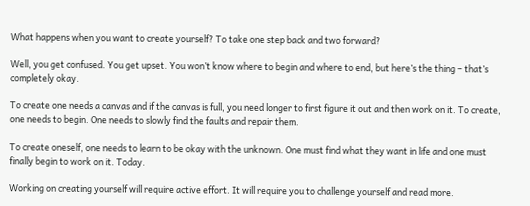What happens when you want to create yourself? To take one step back and two forward?

Well, you get confused. You get upset. You won’t know where to begin and where to end, but here’s the thing – that’s completely okay.

To create one needs a canvas and if the canvas is full, you need longer to first figure it out and then work on it. To create, one needs to begin. One needs to slowly find the faults and repair them.

To create oneself, one needs to learn to be okay with the unknown. One must find what they want in life and one must finally begin to work on it. Today.

Working on creating yourself will require active effort. It will require you to challenge yourself and read more.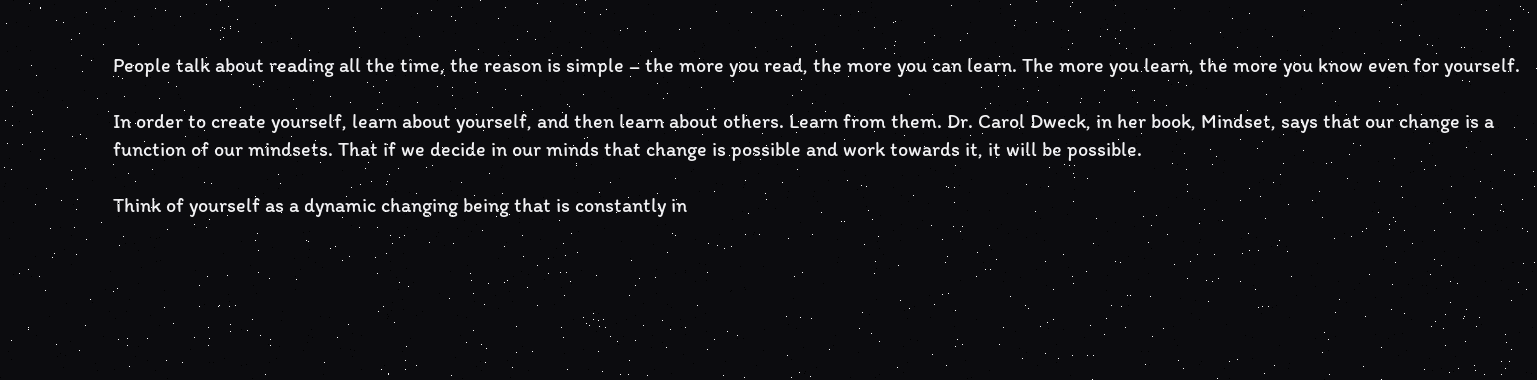People talk about reading all the time, the reason is simple – the more you read, the more you can learn. The more you learn, the more you know even for yourself.

In order to create yourself, learn about yourself, and then learn about others. Learn from them. Dr. Carol Dweck, in her book, Mindset, says that our change is a function of our mindsets. That if we decide in our minds that change is possible and work towards it, it will be possible.

Think of yourself as a dynamic changing being that is constantly in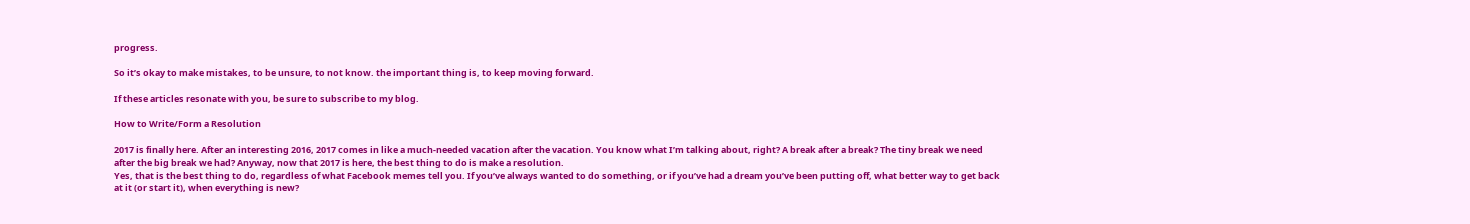progress.

So it’s okay to make mistakes, to be unsure, to not know. the important thing is, to keep moving forward.

If these articles resonate with you, be sure to subscribe to my blog.

How to Write/Form a Resolution

2017 is finally here. After an interesting 2016, 2017 comes in like a much-needed vacation after the vacation. You know what I’m talking about, right? A break after a break? The tiny break we need after the big break we had? Anyway, now that 2017 is here, the best thing to do is make a resolution.
Yes, that is the best thing to do, regardless of what Facebook memes tell you. If you’ve always wanted to do something, or if you’ve had a dream you’ve been putting off, what better way to get back at it (or start it), when everything is new?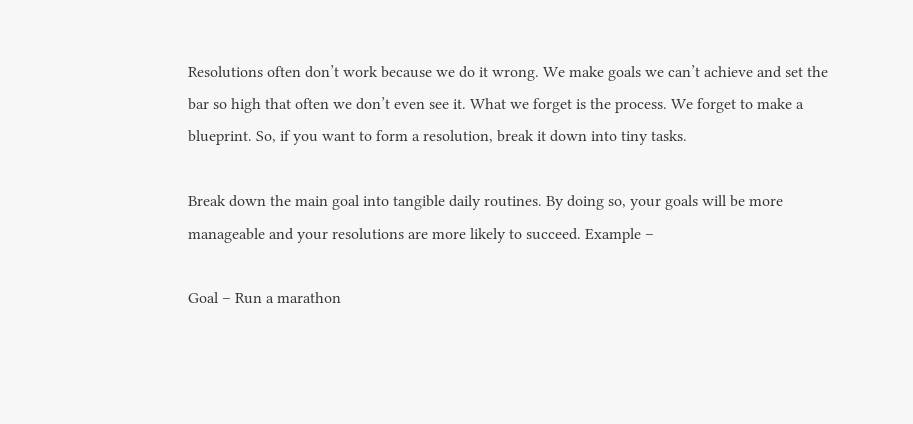Resolutions often don’t work because we do it wrong. We make goals we can’t achieve and set the bar so high that often we don’t even see it. What we forget is the process. We forget to make a blueprint. So, if you want to form a resolution, break it down into tiny tasks.

Break down the main goal into tangible daily routines. By doing so, your goals will be more manageable and your resolutions are more likely to succeed. Example –

Goal – Run a marathon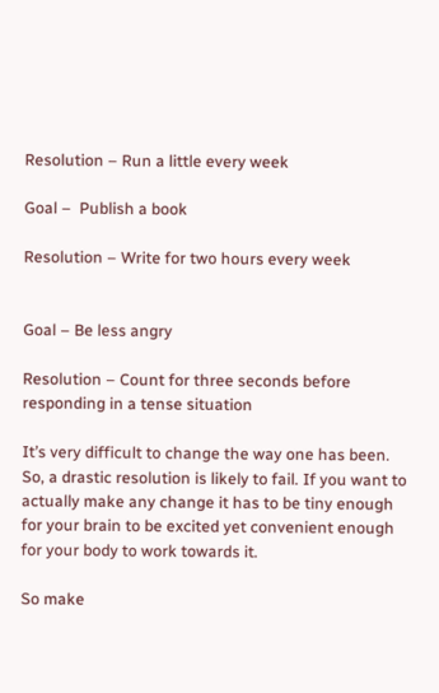Resolution – Run a little every week

Goal –  Publish a book

Resolution – Write for two hours every week


Goal – Be less angry

Resolution – Count for three seconds before responding in a tense situation

It’s very difficult to change the way one has been. So, a drastic resolution is likely to fail. If you want to actually make any change it has to be tiny enough for your brain to be excited yet convenient enough for your body to work towards it.

So make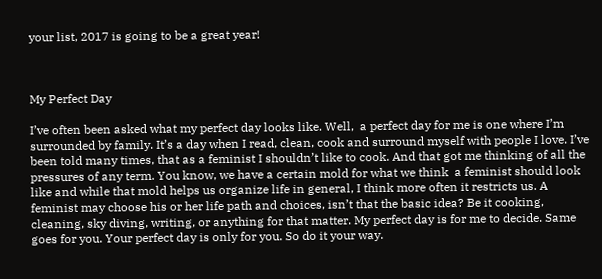your list, 2017 is going to be a great year!



My Perfect Day

I’ve often been asked what my perfect day looks like. Well,  a perfect day for me is one where I’m surrounded by family. It’s a day when I read, clean, cook and surround myself with people I love. I’ve been told many times, that as a feminist I shouldn’t like to cook. And that got me thinking of all the pressures of any term. You know, we have a certain mold for what we think  a feminist should look like and while that mold helps us organize life in general, I think more often it restricts us. A feminist may choose his or her life path and choices, isn’t that the basic idea? Be it cooking, cleaning, sky diving, writing, or anything for that matter. My perfect day is for me to decide. Same goes for you. Your perfect day is only for you. So do it your way.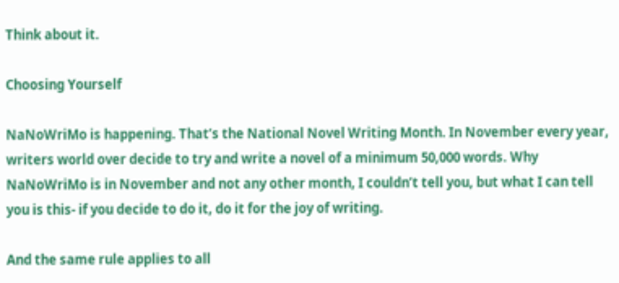Think about it.

Choosing Yourself

NaNoWriMo is happening. That’s the National Novel Writing Month. In November every year, writers world over decide to try and write a novel of a minimum 50,000 words. Why NaNoWriMo is in November and not any other month, I couldn’t tell you, but what I can tell you is this- if you decide to do it, do it for the joy of writing.

And the same rule applies to all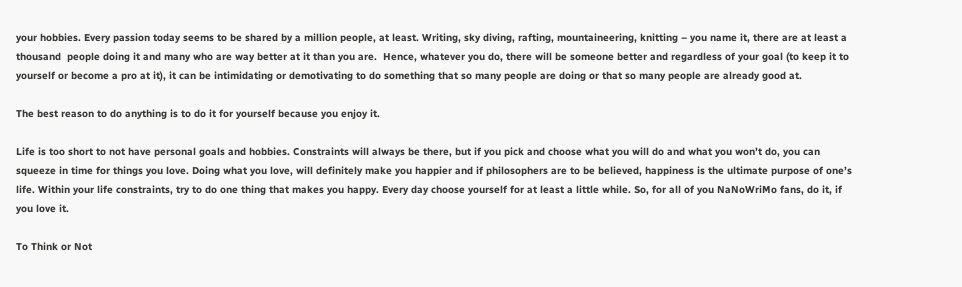your hobbies. Every passion today seems to be shared by a million people, at least. Writing, sky diving, rafting, mountaineering, knitting – you name it, there are at least a thousand  people doing it and many who are way better at it than you are.  Hence, whatever you do, there will be someone better and regardless of your goal (to keep it to yourself or become a pro at it), it can be intimidating or demotivating to do something that so many people are doing or that so many people are already good at.

The best reason to do anything is to do it for yourself because you enjoy it.

Life is too short to not have personal goals and hobbies. Constraints will always be there, but if you pick and choose what you will do and what you won’t do, you can squeeze in time for things you love. Doing what you love, will definitely make you happier and if philosophers are to be believed, happiness is the ultimate purpose of one’s life. Within your life constraints, try to do one thing that makes you happy. Every day choose yourself for at least a little while. So, for all of you NaNoWriMo fans, do it, if you love it.

To Think or Not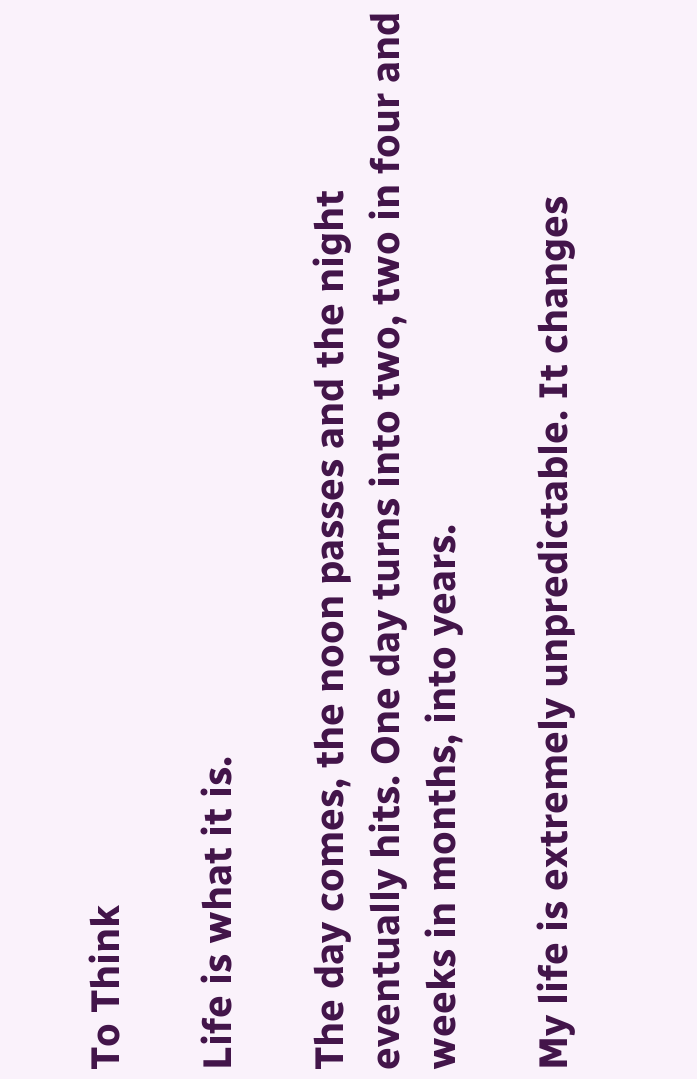To Think

Life is what it is.

The day comes, the noon passes and the night eventually hits. One day turns into two, two in four and weeks in months, into years.

My life is extremely unpredictable. It changes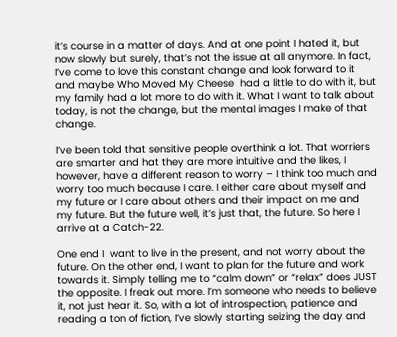it’s course in a matter of days. And at one point I hated it, but now slowly but surely, that’s not the issue at all anymore. In fact, I’ve come to love this constant change and look forward to it and maybe Who Moved My Cheese  had a little to do with it, but my family had a lot more to do with it. What I want to talk about today, is not the change, but the mental images I make of that change.

I’ve been told that sensitive people overthink a lot. That worriers are smarter and hat they are more intuitive and the likes, I however, have a different reason to worry – I think too much and worry too much because I care. I either care about myself and my future or I care about others and their impact on me and my future. But the future well, it’s just that, the future. So here I arrive at a Catch-22.

One end I  want to live in the present, and not worry about the future. On the other end, I want to plan for the future and work towards it. Simply telling me to “calm down” or “relax” does JUST the opposite. I freak out more. I’m someone who needs to believe it, not just hear it. So, with a lot of introspection, patience and reading a ton of fiction, I’ve slowly starting seizing the day and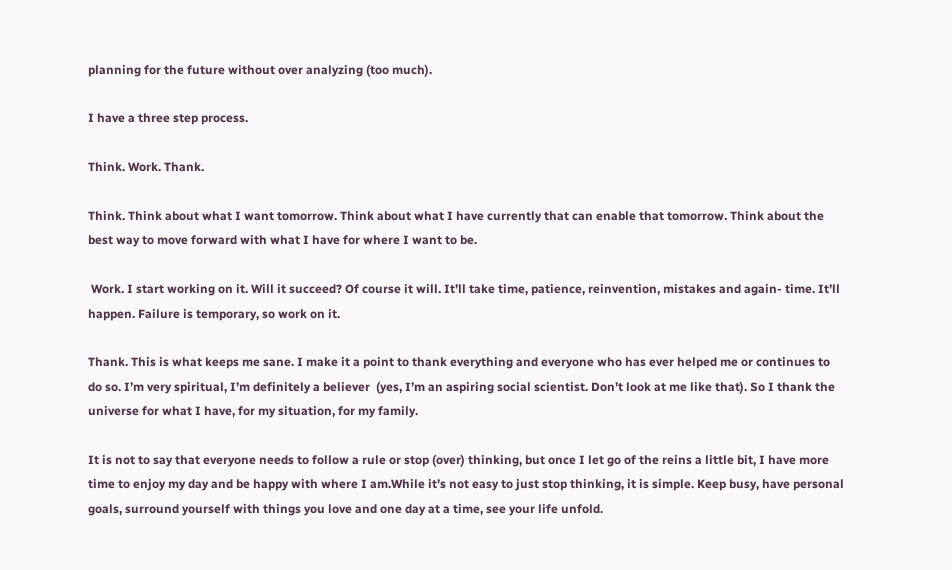planning for the future without over analyzing (too much).

I have a three step process.

Think. Work. Thank.

Think. Think about what I want tomorrow. Think about what I have currently that can enable that tomorrow. Think about the best way to move forward with what I have for where I want to be.

 Work. I start working on it. Will it succeed? Of course it will. It’ll take time, patience, reinvention, mistakes and again- time. It’ll happen. Failure is temporary, so work on it.

Thank. This is what keeps me sane. I make it a point to thank everything and everyone who has ever helped me or continues to do so. I’m very spiritual, I’m definitely a believer  (yes, I’m an aspiring social scientist. Don’t look at me like that). So I thank the universe for what I have, for my situation, for my family.

It is not to say that everyone needs to follow a rule or stop (over) thinking, but once I let go of the reins a little bit, I have more time to enjoy my day and be happy with where I am.While it’s not easy to just stop thinking, it is simple. Keep busy, have personal goals, surround yourself with things you love and one day at a time, see your life unfold.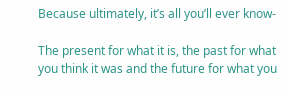Because ultimately, it’s all you’ll ever know-

The present for what it is, the past for what you think it was and the future for what you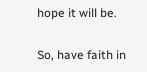hope it will be.

So, have faith in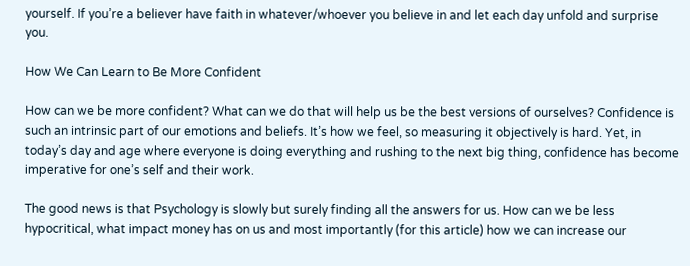yourself. If you’re a believer have faith in whatever/whoever you believe in and let each day unfold and surprise you.

How We Can Learn to Be More Confident

How can we be more confident? What can we do that will help us be the best versions of ourselves? Confidence is such an intrinsic part of our emotions and beliefs. It’s how we feel, so measuring it objectively is hard. Yet, in today’s day and age where everyone is doing everything and rushing to the next big thing, confidence has become imperative for one’s self and their work.

The good news is that Psychology is slowly but surely finding all the answers for us. How can we be less hypocritical, what impact money has on us and most importantly (for this article) how we can increase our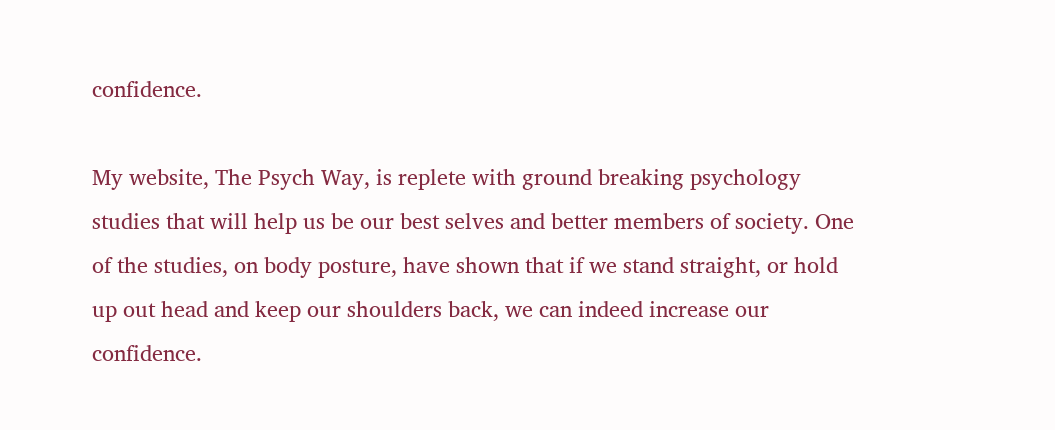confidence.

My website, The Psych Way, is replete with ground breaking psychology studies that will help us be our best selves and better members of society. One of the studies, on body posture, have shown that if we stand straight, or hold up out head and keep our shoulders back, we can indeed increase our confidence.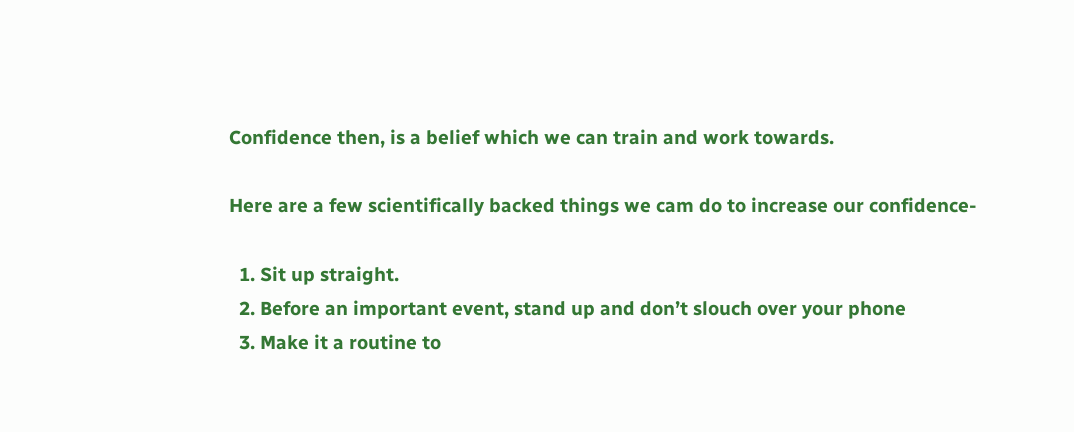Confidence then, is a belief which we can train and work towards.

Here are a few scientifically backed things we cam do to increase our confidence-

  1. Sit up straight.
  2. Before an important event, stand up and don’t slouch over your phone
  3. Make it a routine to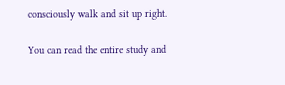consciously walk and sit up right.

You can read the entire study and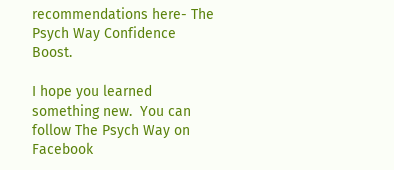recommendations here- The Psych Way Confidence Boost.

I hope you learned something new.  You can follow The Psych Way on Facebook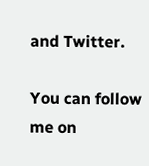and Twitter.

You can follow me on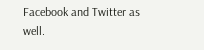Facebook and Twitter as well.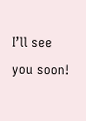I’ll see you soon!